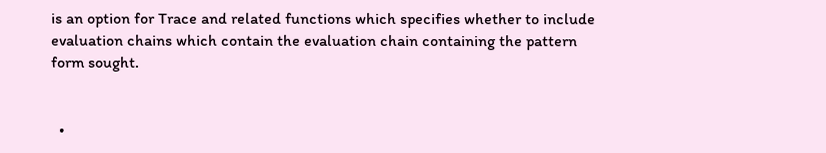is an option for Trace and related functions which specifies whether to include evaluation chains which contain the evaluation chain containing the pattern form sought.


  •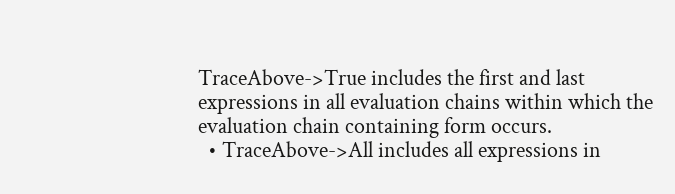TraceAbove->True includes the first and last expressions in all evaluation chains within which the evaluation chain containing form occurs.
  • TraceAbove->All includes all expressions in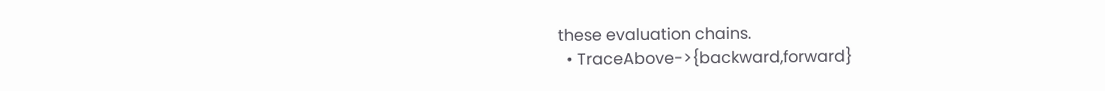these evaluation chains.
  • TraceAbove->{backward,forward}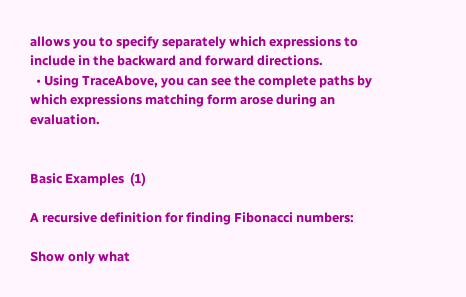allows you to specify separately which expressions to include in the backward and forward directions.
  • Using TraceAbove, you can see the complete paths by which expressions matching form arose during an evaluation.


Basic Examples  (1)

A recursive definition for finding Fibonacci numbers:

Show only what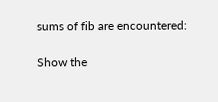sums of fib are encountered:

Show the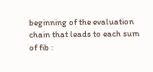beginning of the evaluation chain that leads to each sum of fib :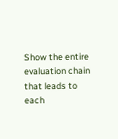Show the entire evaluation chain that leads to each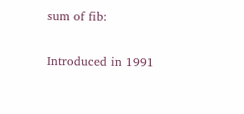sum of fib:

Introduced in 1991